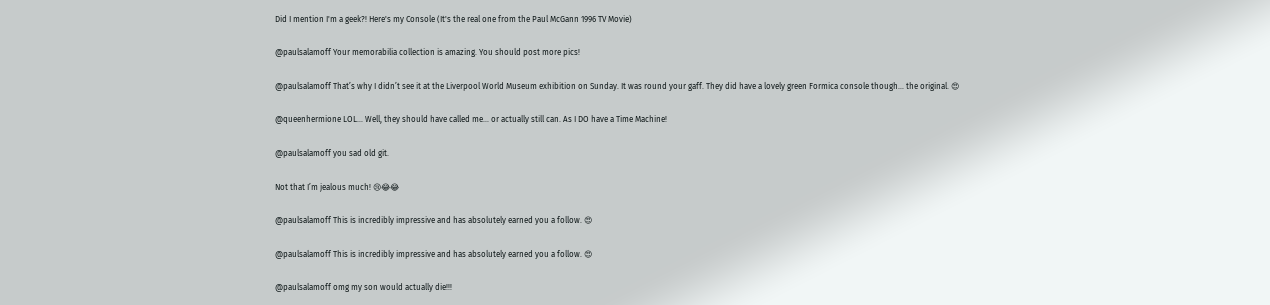Did I mention I'm a geek?! Here's my Console (It's the real one from the Paul McGann 1996 TV Movie)

@paulsalamoff Your memorabilia collection is amazing. You should post more pics!

@paulsalamoff That’s why I didn’t see it at the Liverpool World Museum exhibition on Sunday. It was round your gaff. They did have a lovely green Formica console though… the original. 😍

@queenhermione LOL... Well, they should have called me... or actually still can. As I DO have a Time Machine!

@paulsalamoff you sad old git.

Not that I’m jealous much! 😢😂😂

@paulsalamoff This is incredibly impressive and has absolutely earned you a follow. 😍

@paulsalamoff This is incredibly impressive and has absolutely earned you a follow. 😍

@paulsalamoff omg my son would actually die!!!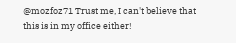@mozfoz71 Trust me, I can't believe that this is in my office either!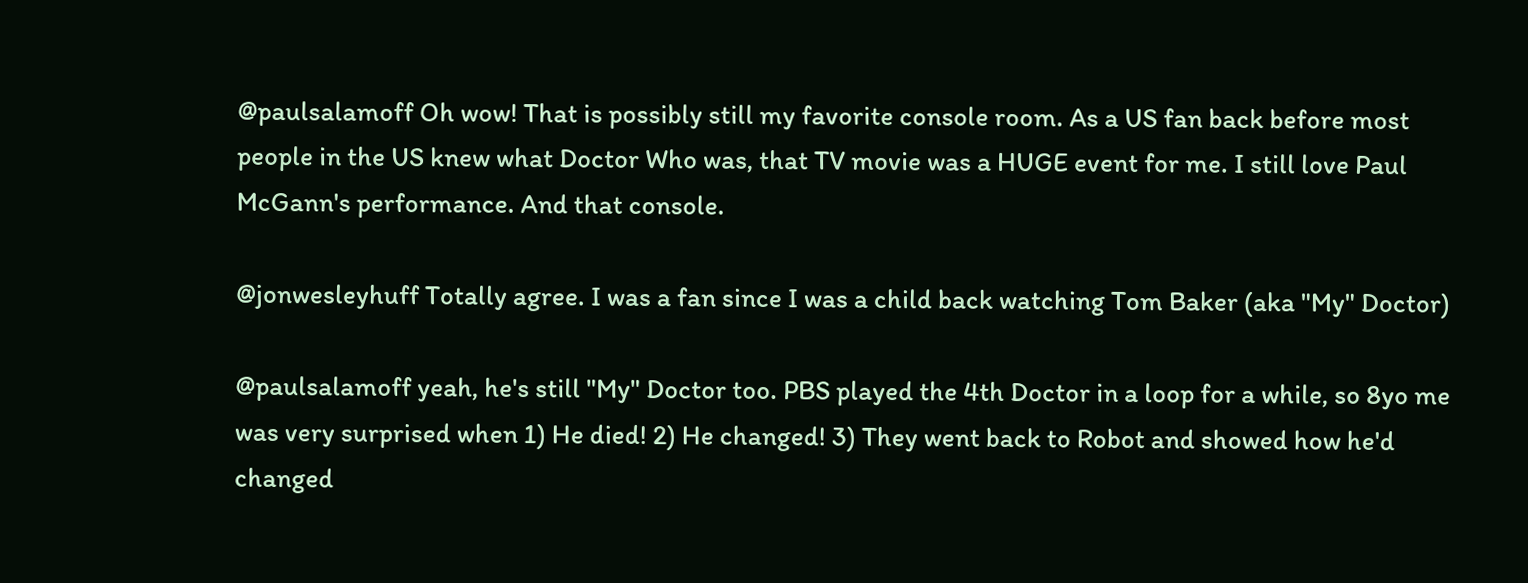@paulsalamoff Oh wow! That is possibly still my favorite console room. As a US fan back before most people in the US knew what Doctor Who was, that TV movie was a HUGE event for me. I still love Paul McGann's performance. And that console.

@jonwesleyhuff Totally agree. I was a fan since I was a child back watching Tom Baker (aka "My" Doctor)

@paulsalamoff yeah, he's still "My" Doctor too. PBS played the 4th Doctor in a loop for a while, so 8yo me was very surprised when 1) He died! 2) He changed! 3) They went back to Robot and showed how he'd changed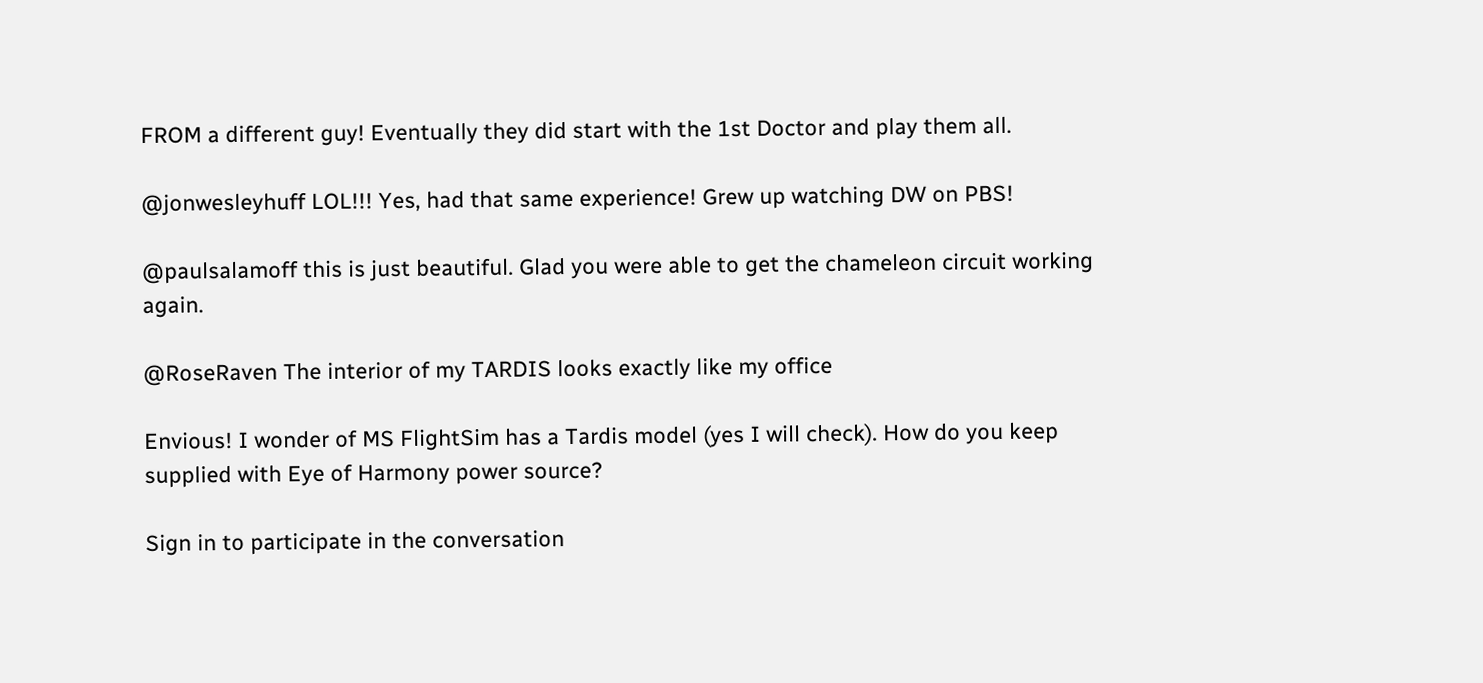FROM a different guy! Eventually they did start with the 1st Doctor and play them all.

@jonwesleyhuff LOL!!! Yes, had that same experience! Grew up watching DW on PBS!

@paulsalamoff this is just beautiful. Glad you were able to get the chameleon circuit working again.

@RoseRaven The interior of my TARDIS looks exactly like my office

Envious! I wonder of MS FlightSim has a Tardis model (yes I will check). How do you keep supplied with Eye of Harmony power source?

Sign in to participate in the conversation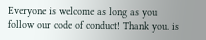Everyone is welcome as long as you follow our code of conduct! Thank you. is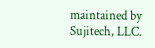maintained by Sujitech, LLC.